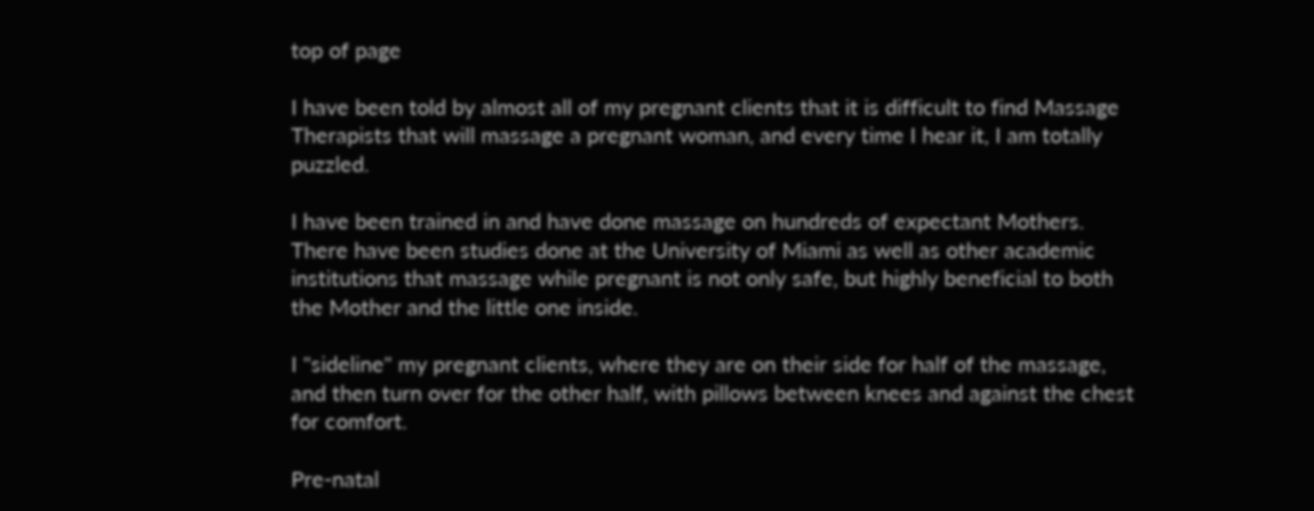top of page

I have been told by almost all of my pregnant clients that it is difficult to find Massage Therapists that will massage a pregnant woman, and every time I hear it, I am totally puzzled.

I have been trained in and have done massage on hundreds of expectant Mothers. There have been studies done at the University of Miami as well as other academic institutions that massage while pregnant is not only safe, but highly beneficial to both the Mother and the little one inside.

I "sideline" my pregnant clients, where they are on their side for half of the massage, and then turn over for the other half, with pillows between knees and against the chest for comfort.

Pre-natal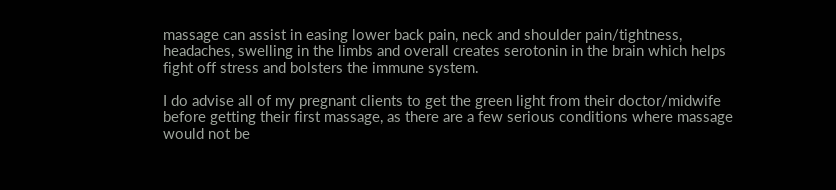massage can assist in easing lower back pain, neck and shoulder pain/tightness, headaches, swelling in the limbs and overall creates serotonin in the brain which helps fight off stress and bolsters the immune system.

I do advise all of my pregnant clients to get the green light from their doctor/midwife before getting their first massage, as there are a few serious conditions where massage would not be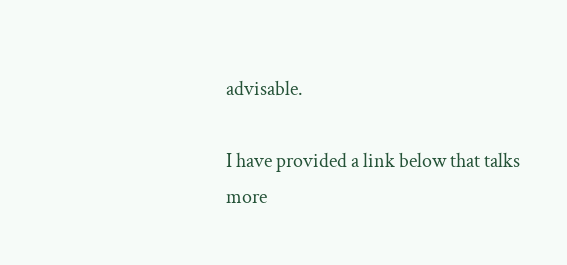advisable.

I have provided a link below that talks more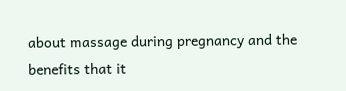about massage during pregnancy and the benefits that it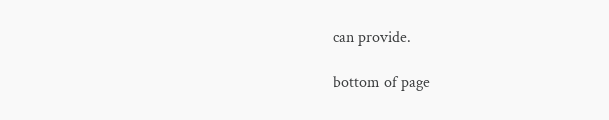can provide.

bottom of page